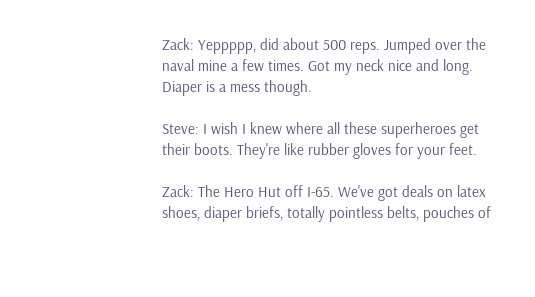Zack: Yeppppp, did about 500 reps. Jumped over the naval mine a few times. Got my neck nice and long. Diaper is a mess though.

Steve: I wish I knew where all these superheroes get their boots. They're like rubber gloves for your feet.

Zack: The Hero Hut off I-65. We've got deals on latex shoes, diaper briefs, totally pointless belts, pouches of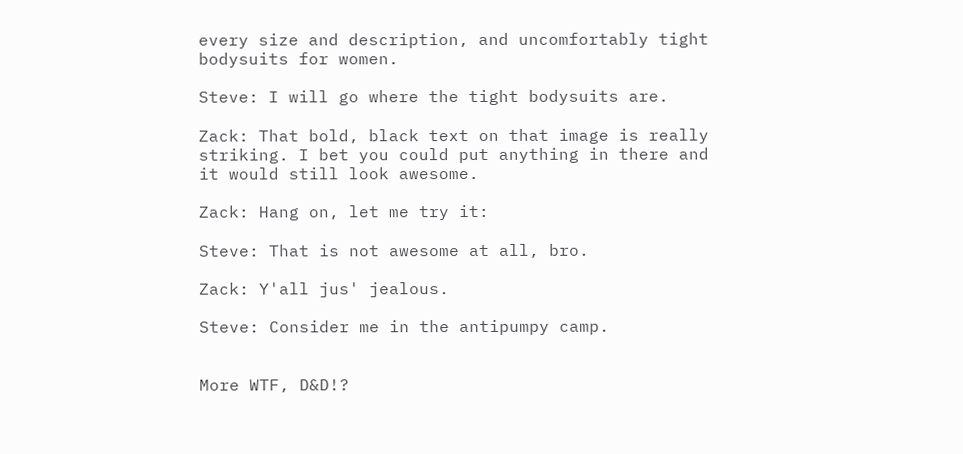every size and description, and uncomfortably tight bodysuits for women.

Steve: I will go where the tight bodysuits are.

Zack: That bold, black text on that image is really striking. I bet you could put anything in there and it would still look awesome.

Zack: Hang on, let me try it:

Steve: That is not awesome at all, bro.

Zack: Y'all jus' jealous.

Steve: Consider me in the antipumpy camp.


More WTF, D&D!?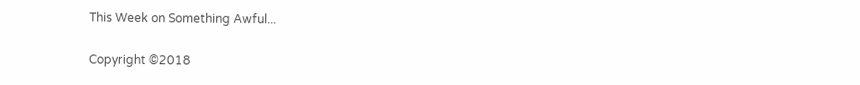This Week on Something Awful...

Copyright ©2018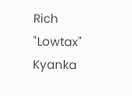Rich "Lowtax" Kyanka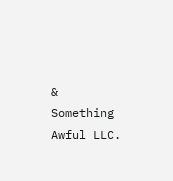& Something Awful LLC.